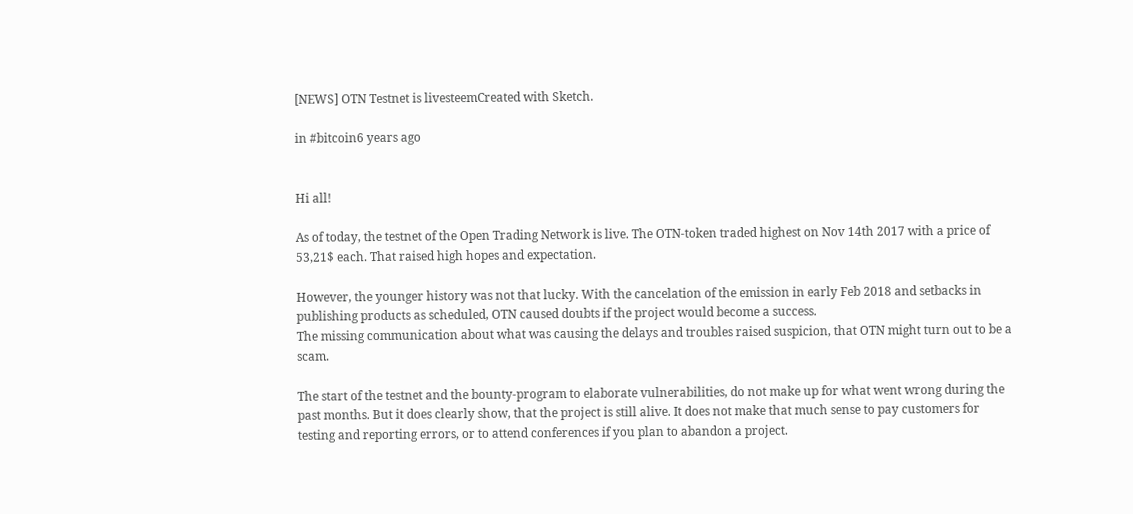[NEWS] OTN Testnet is livesteemCreated with Sketch.

in #bitcoin6 years ago


Hi all!

As of today, the testnet of the Open Trading Network is live. The OTN-token traded highest on Nov 14th 2017 with a price of 53,21$ each. That raised high hopes and expectation.

However, the younger history was not that lucky. With the cancelation of the emission in early Feb 2018 and setbacks in publishing products as scheduled, OTN caused doubts if the project would become a success.
The missing communication about what was causing the delays and troubles raised suspicion, that OTN might turn out to be a scam.

The start of the testnet and the bounty-program to elaborate vulnerabilities, do not make up for what went wrong during the past months. But it does clearly show, that the project is still alive. It does not make that much sense to pay customers for testing and reporting errors, or to attend conferences if you plan to abandon a project.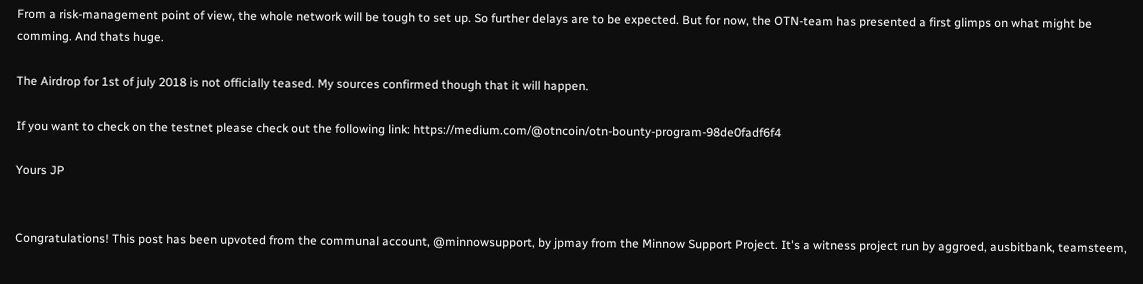From a risk-management point of view, the whole network will be tough to set up. So further delays are to be expected. But for now, the OTN-team has presented a first glimps on what might be comming. And thats huge.

The Airdrop for 1st of july 2018 is not officially teased. My sources confirmed though that it will happen.

If you want to check on the testnet please check out the following link: https://medium.com/@otncoin/otn-bounty-program-98de0fadf6f4

Yours JP


Congratulations! This post has been upvoted from the communal account, @minnowsupport, by jpmay from the Minnow Support Project. It's a witness project run by aggroed, ausbitbank, teamsteem,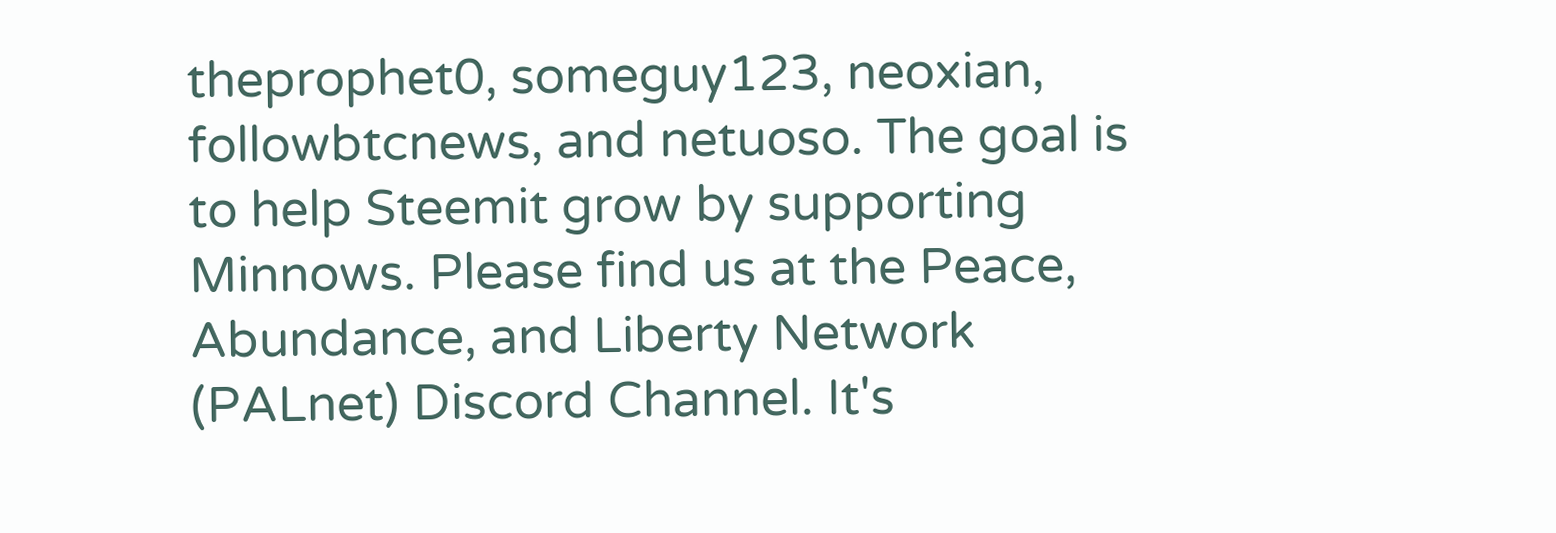theprophet0, someguy123, neoxian, followbtcnews, and netuoso. The goal is to help Steemit grow by supporting Minnows. Please find us at the Peace, Abundance, and Liberty Network (PALnet) Discord Channel. It's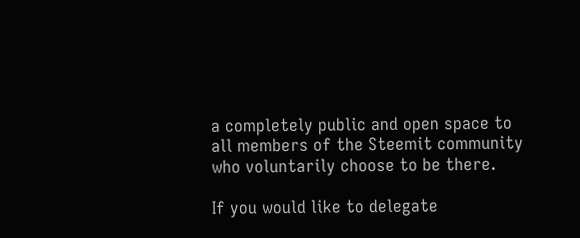a completely public and open space to all members of the Steemit community who voluntarily choose to be there.

If you would like to delegate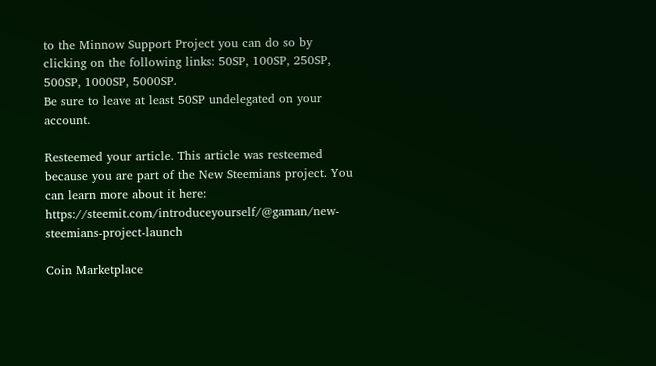to the Minnow Support Project you can do so by clicking on the following links: 50SP, 100SP, 250SP, 500SP, 1000SP, 5000SP.
Be sure to leave at least 50SP undelegated on your account.

Resteemed your article. This article was resteemed because you are part of the New Steemians project. You can learn more about it here: https://steemit.com/introduceyourself/@gaman/new-steemians-project-launch

Coin Marketplace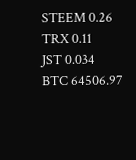STEEM 0.26
TRX 0.11
JST 0.034
BTC 64506.97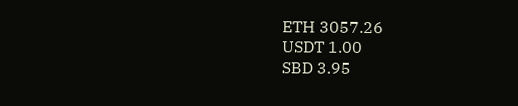ETH 3057.26
USDT 1.00
SBD 3.95